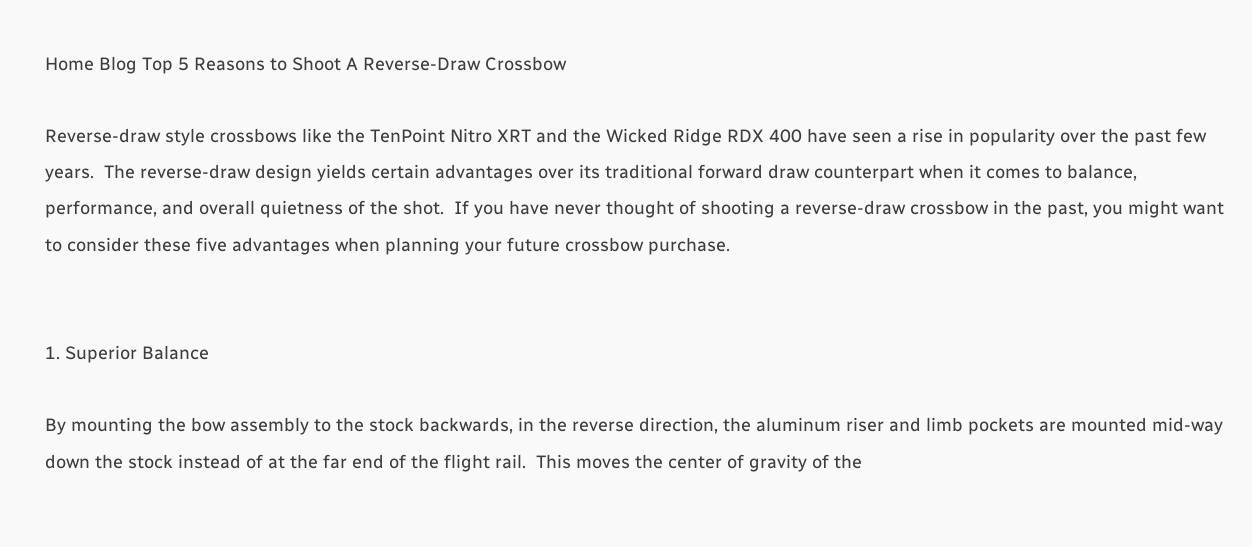Home Blog Top 5 Reasons to Shoot A Reverse-Draw Crossbow

Reverse-draw style crossbows like the TenPoint Nitro XRT and the Wicked Ridge RDX 400 have seen a rise in popularity over the past few years.  The reverse-draw design yields certain advantages over its traditional forward draw counterpart when it comes to balance, performance, and overall quietness of the shot.  If you have never thought of shooting a reverse-draw crossbow in the past, you might want to consider these five advantages when planning your future crossbow purchase.


1. Superior Balance

By mounting the bow assembly to the stock backwards, in the reverse direction, the aluminum riser and limb pockets are mounted mid-way down the stock instead of at the far end of the flight rail.  This moves the center of gravity of the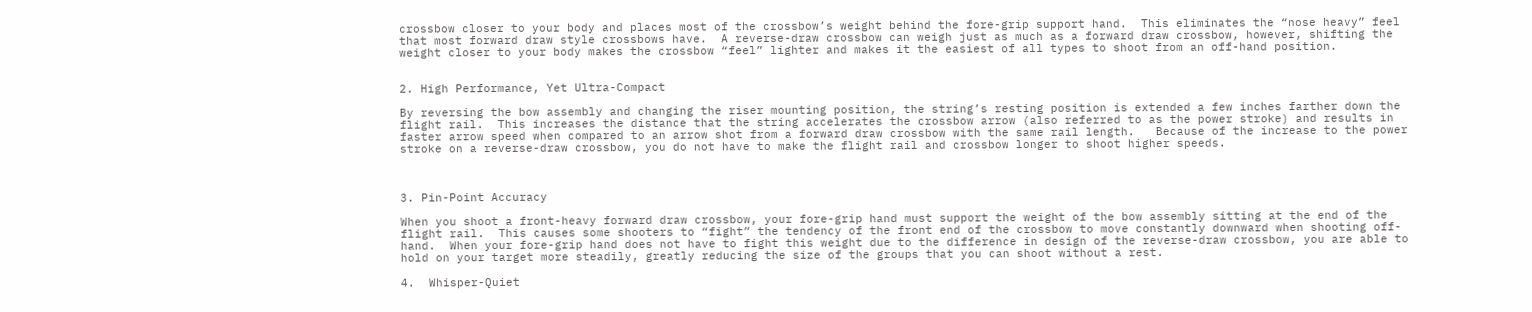crossbow closer to your body and places most of the crossbow’s weight behind the fore-grip support hand.  This eliminates the “nose heavy” feel that most forward draw style crossbows have.  A reverse-draw crossbow can weigh just as much as a forward draw crossbow, however, shifting the weight closer to your body makes the crossbow “feel” lighter and makes it the easiest of all types to shoot from an off-hand position.


2. High Performance, Yet Ultra-Compact

By reversing the bow assembly and changing the riser mounting position, the string’s resting position is extended a few inches farther down the flight rail.  This increases the distance that the string accelerates the crossbow arrow (also referred to as the power stroke) and results in faster arrow speed when compared to an arrow shot from a forward draw crossbow with the same rail length.   Because of the increase to the power stroke on a reverse-draw crossbow, you do not have to make the flight rail and crossbow longer to shoot higher speeds.



3. Pin-Point Accuracy

When you shoot a front-heavy forward draw crossbow, your fore-grip hand must support the weight of the bow assembly sitting at the end of the flight rail.  This causes some shooters to “fight” the tendency of the front end of the crossbow to move constantly downward when shooting off-hand.  When your fore-grip hand does not have to fight this weight due to the difference in design of the reverse-draw crossbow, you are able to hold on your target more steadily, greatly reducing the size of the groups that you can shoot without a rest.

4.  Whisper-Quiet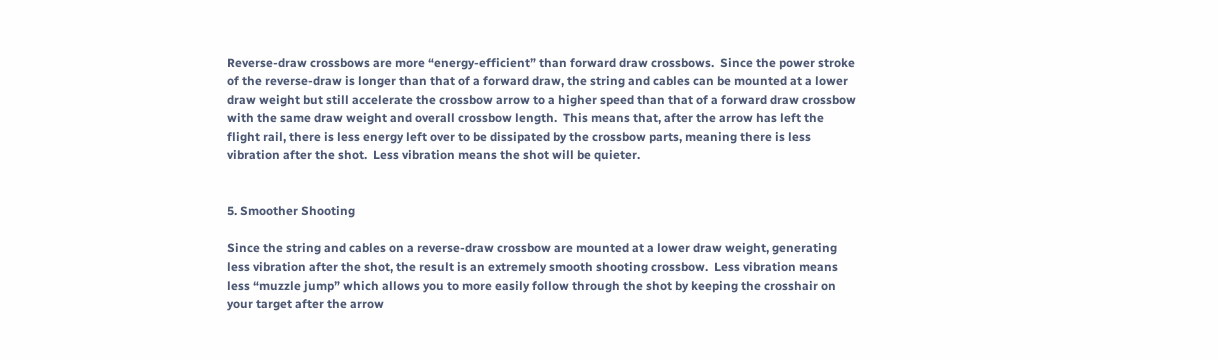Reverse-draw crossbows are more “energy-efficient” than forward draw crossbows.  Since the power stroke of the reverse-draw is longer than that of a forward draw, the string and cables can be mounted at a lower draw weight but still accelerate the crossbow arrow to a higher speed than that of a forward draw crossbow with the same draw weight and overall crossbow length.  This means that, after the arrow has left the flight rail, there is less energy left over to be dissipated by the crossbow parts, meaning there is less vibration after the shot.  Less vibration means the shot will be quieter.


5. Smoother Shooting

Since the string and cables on a reverse-draw crossbow are mounted at a lower draw weight, generating less vibration after the shot, the result is an extremely smooth shooting crossbow.  Less vibration means less “muzzle jump” which allows you to more easily follow through the shot by keeping the crosshair on your target after the arrow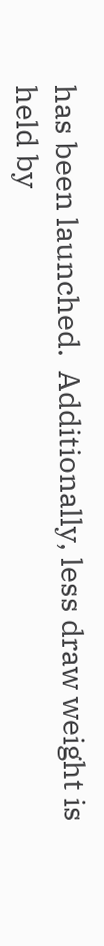has been launched.  Additionally, less draw weight is held by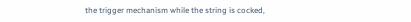the trigger mechanism while the string is cocked,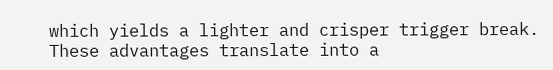which yields a lighter and crisper trigger break.   These advantages translate into a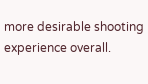more desirable shooting experience overall.